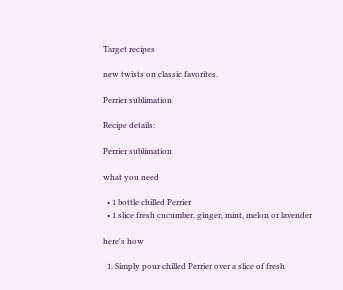Target recipes

new twists on classic favorites.

Perrier sublimation

Recipe details:

Perrier sublimation

what you need

  • 1 bottle chilled Perrier
  • 1 slice fresh cucumber, ginger, mint, melon or lavender

here's how

  1. Simply pour chilled Perrier over a slice of fresh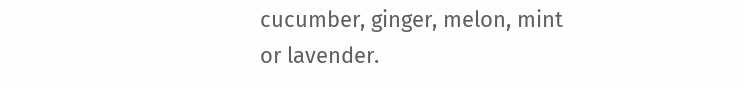cucumber, ginger, melon, mint or lavender.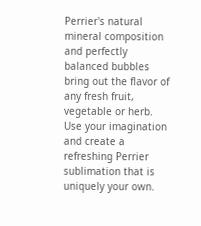Perrier's natural mineral composition and perfectly balanced bubbles bring out the flavor of any fresh fruit, vegetable or herb. Use your imagination and create a refreshing Perrier sublimation that is uniquely your own.